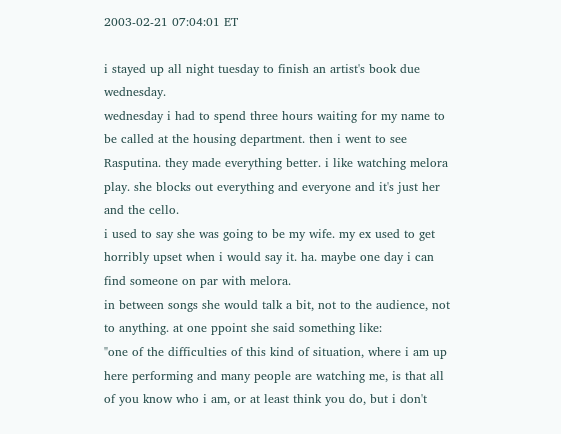2003-02-21 07:04:01 ET

i stayed up all night tuesday to finish an artist's book due wednesday.
wednesday i had to spend three hours waiting for my name to be called at the housing department. then i went to see Rasputina. they made everything better. i like watching melora play. she blocks out everything and everyone and it's just her and the cello.
i used to say she was going to be my wife. my ex used to get horribly upset when i would say it. ha. maybe one day i can find someone on par with melora.
in between songs she would talk a bit, not to the audience, not to anything. at one ppoint she said something like:
"one of the difficulties of this kind of situation, where i am up here performing and many people are watching me, is that all of you know who i am, or at least think you do, but i don't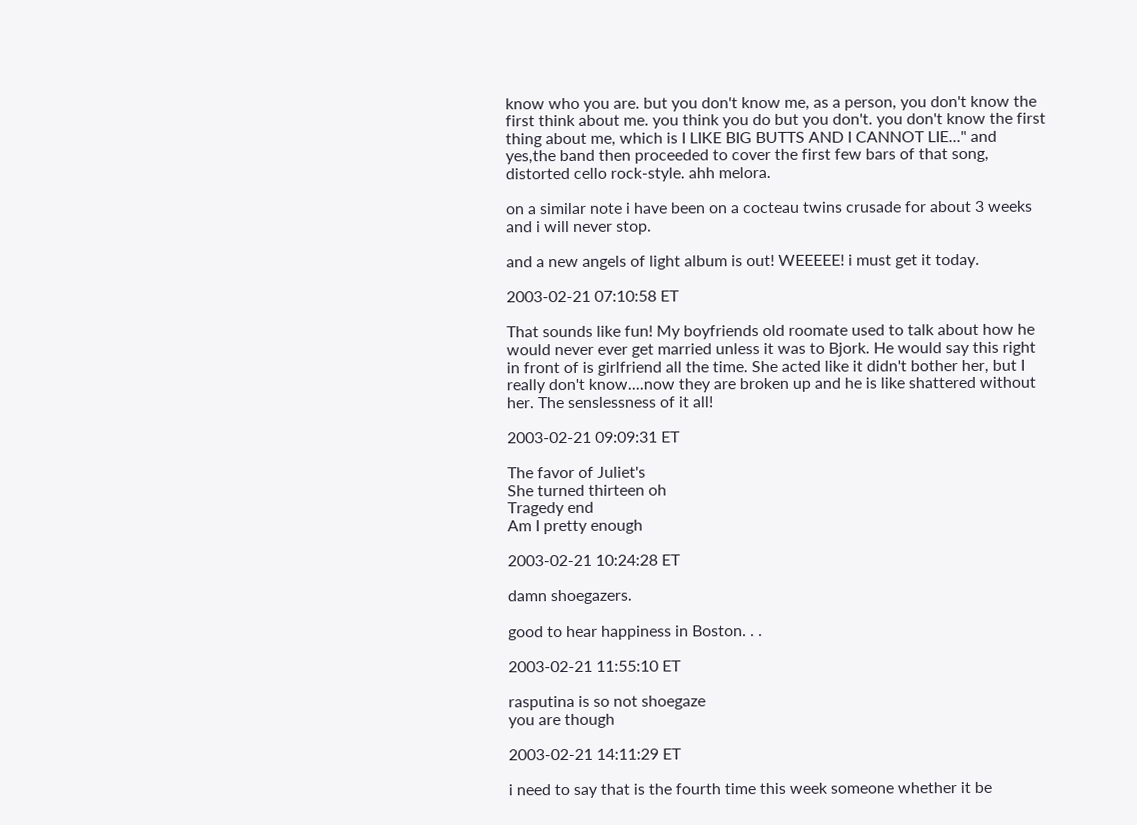know who you are. but you don't know me, as a person, you don't know the first think about me. you think you do but you don't. you don't know the first thing about me, which is I LIKE BIG BUTTS AND I CANNOT LIE..." and yes,the band then proceeded to cover the first few bars of that song, distorted cello rock-style. ahh melora.

on a similar note i have been on a cocteau twins crusade for about 3 weeks and i will never stop.

and a new angels of light album is out! WEEEEE! i must get it today.

2003-02-21 07:10:58 ET

That sounds like fun! My boyfriends old roomate used to talk about how he would never ever get married unless it was to Bjork. He would say this right in front of is girlfriend all the time. She acted like it didn't bother her, but I really don't know....now they are broken up and he is like shattered without her. The senslessness of it all!

2003-02-21 09:09:31 ET

The favor of Juliet's
She turned thirteen oh
Tragedy end
Am I pretty enough

2003-02-21 10:24:28 ET

damn shoegazers.

good to hear happiness in Boston. . .

2003-02-21 11:55:10 ET

rasputina is so not shoegaze
you are though

2003-02-21 14:11:29 ET

i need to say that is the fourth time this week someone whether it be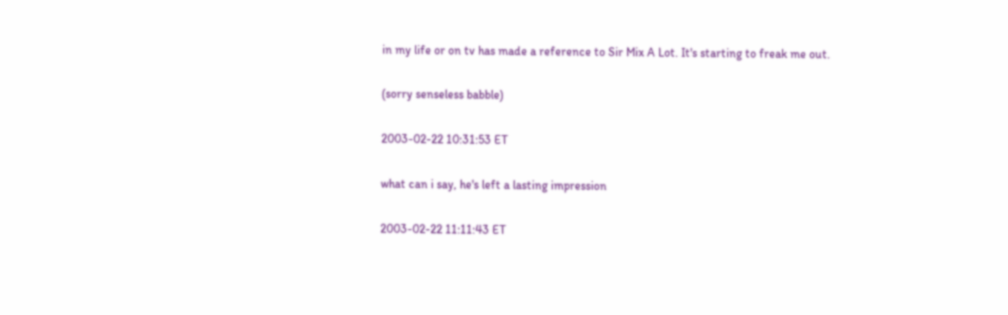in my life or on tv has made a reference to Sir Mix A Lot. It's starting to freak me out.

(sorry senseless babble)

2003-02-22 10:31:53 ET

what can i say, he's left a lasting impression

2003-02-22 11:11:43 ET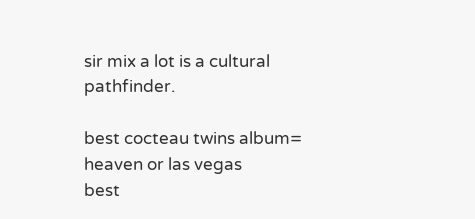sir mix a lot is a cultural pathfinder.

best cocteau twins album= heaven or las vegas
best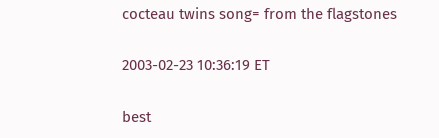cocteau twins song= from the flagstones

2003-02-23 10:36:19 ET

best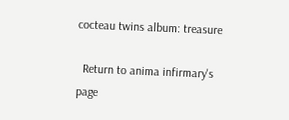cocteau twins album: treasure

  Return to anima infirmary's page